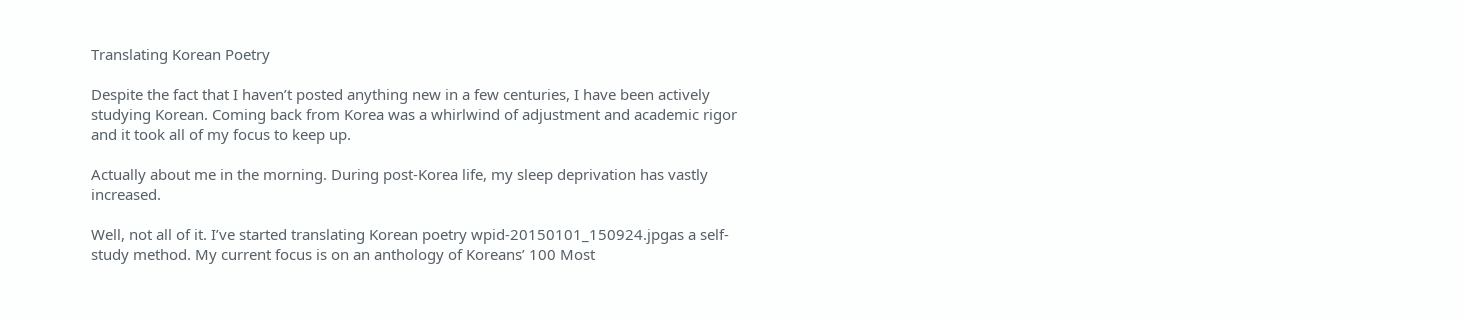Translating Korean Poetry

Despite the fact that I haven’t posted anything new in a few centuries, I have been actively studying Korean. Coming back from Korea was a whirlwind of adjustment and academic rigor and it took all of my focus to keep up.

Actually about me in the morning. During post-Korea life, my sleep deprivation has vastly increased.

Well, not all of it. I’ve started translating Korean poetry wpid-20150101_150924.jpgas a self-study method. My current focus is on an anthology of Koreans’ 100 Most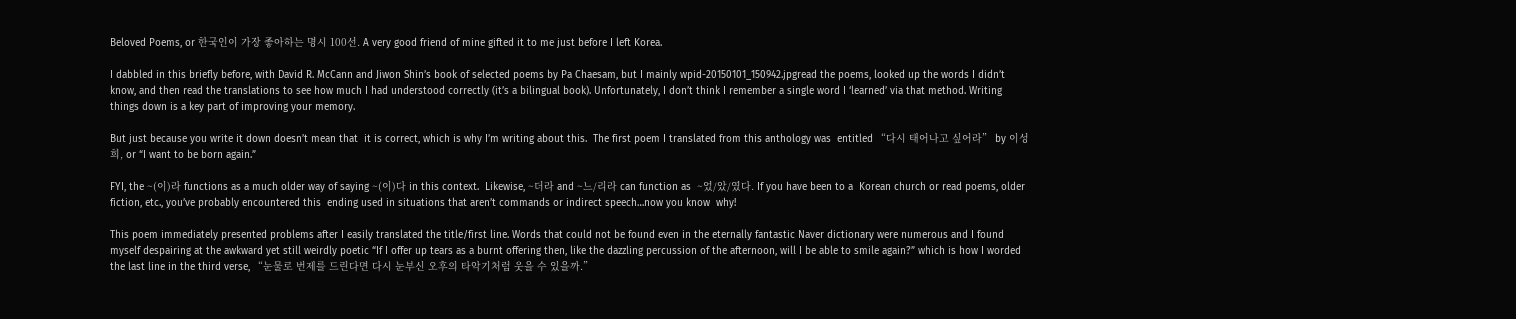Beloved Poems, or 한국인이 가장 좋아하는 명시 100선. A very good friend of mine gifted it to me just before I left Korea.

I dabbled in this briefly before, with David R. McCann and Jiwon Shin’s book of selected poems by Pa Chaesam, but I mainly wpid-20150101_150942.jpgread the poems, looked up the words I didn’t know, and then read the translations to see how much I had understood correctly (it’s a bilingual book). Unfortunately, I don’t think I remember a single word I ‘learned’ via that method. Writing things down is a key part of improving your memory.

But just because you write it down doesn’t mean that  it is correct, which is why I’m writing about this.  The first poem I translated from this anthology was  entitled “다시 태어나고 싶어라” by 이성희, or “I want to be born again.”

FYI, the ~(이)라 functions as a much older way of saying ~(이)다 in this context.  Likewise, ~더라 and ~느/리라 can function as  ~었/았/였다. If you have been to a  Korean church or read poems, older fiction, etc., you’ve probably encountered this  ending used in situations that aren’t commands or indirect speech…now you know  why!

This poem immediately presented problems after I easily translated the title/first line. Words that could not be found even in the eternally fantastic Naver dictionary were numerous and I found myself despairing at the awkward yet still weirdly poetic “If I offer up tears as a burnt offering then, like the dazzling percussion of the afternoon, will I be able to smile again?” which is how I worded the last line in the third verse, “눈물로 번제를 드린다면 다시 눈부신 오후의 타악기처럼 웃을 수 있을까.”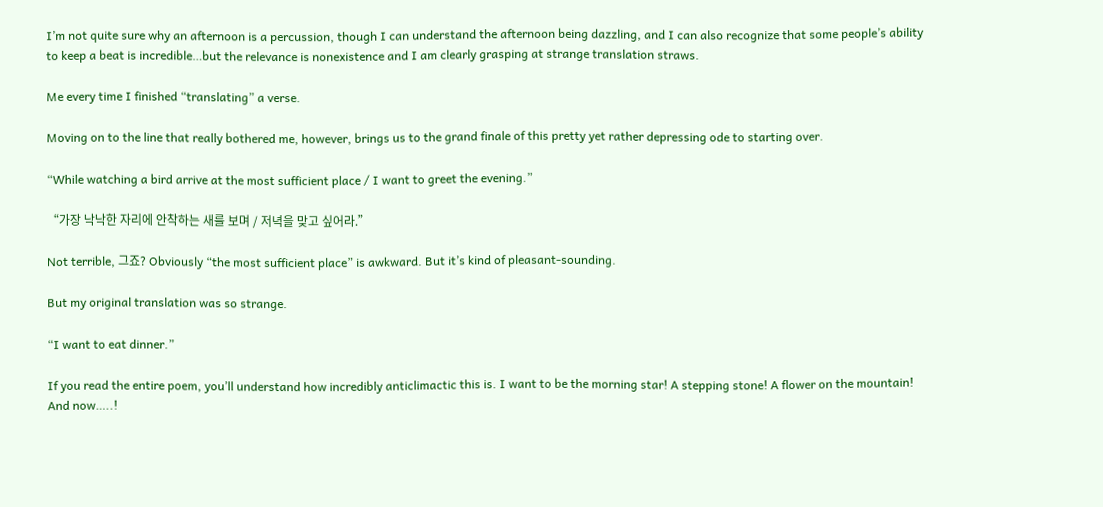I’m not quite sure why an afternoon is a percussion, though I can understand the afternoon being dazzling, and I can also recognize that some people’s ability to keep a beat is incredible…but the relevance is nonexistence and I am clearly grasping at strange translation straws.

Me every time I finished “translating” a verse.

Moving on to the line that really bothered me, however, brings us to the grand finale of this pretty yet rather depressing ode to starting over.

“While watching a bird arrive at the most sufficient place / I want to greet the evening.”

“가장 낙낙한 자리에 안착하는 새를 보며 / 저녁을 맞고 싶어라.”

Not terrible, 그죠? Obviously “the most sufficient place” is awkward. But it’s kind of pleasant-sounding.

But my original translation was so strange.

“I want to eat dinner.”

If you read the entire poem, you’ll understand how incredibly anticlimactic this is. I want to be the morning star! A stepping stone! A flower on the mountain! And now…..!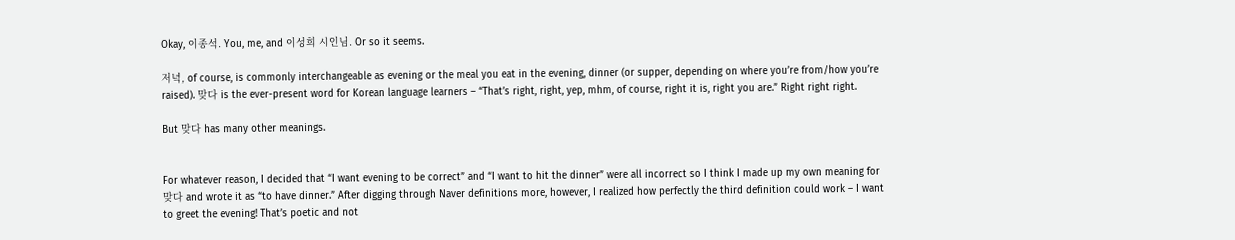Okay, 이종석. You, me, and 이성희 시인님. Or so it seems.

저녁, of course, is commonly interchangeable as evening or the meal you eat in the evening, dinner (or supper, depending on where you’re from/how you’re raised). 맞다 is the ever-present word for Korean language learners – “That’s right, right, yep, mhm, of course, right it is, right you are.” Right right right.

But 맞다 has many other meanings.


For whatever reason, I decided that “I want evening to be correct” and “I want to hit the dinner” were all incorrect so I think I made up my own meaning for 맞다 and wrote it as “to have dinner.” After digging through Naver definitions more, however, I realized how perfectly the third definition could work – I want to greet the evening! That’s poetic and not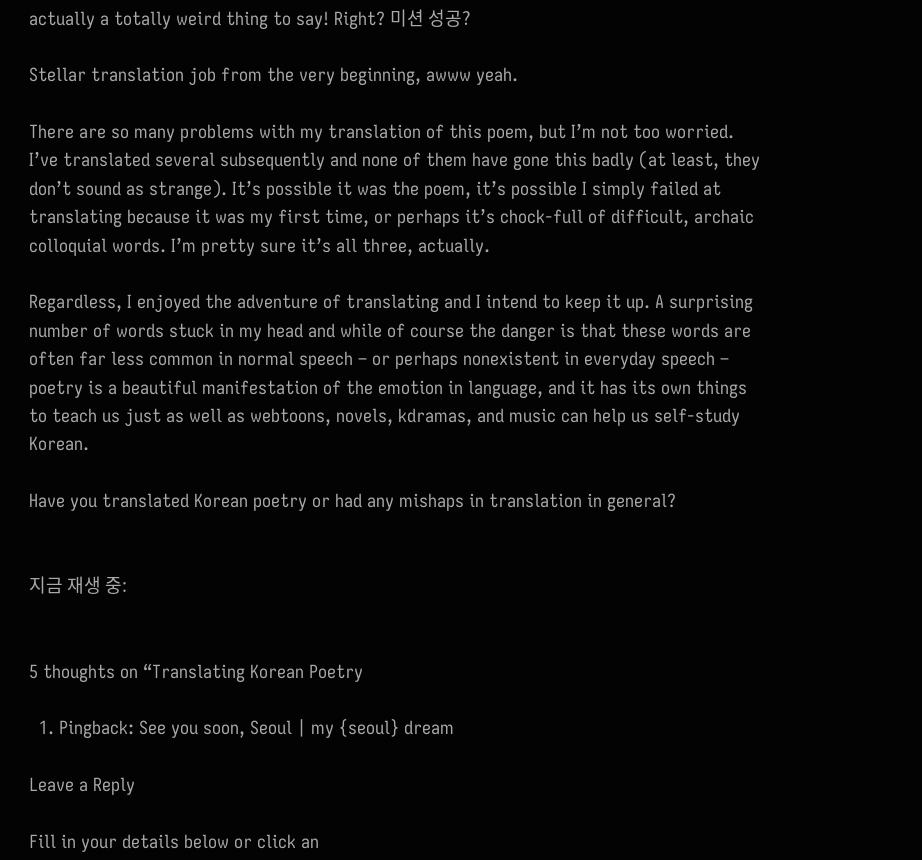actually a totally weird thing to say! Right? 미션 성공?

Stellar translation job from the very beginning, awww yeah.

There are so many problems with my translation of this poem, but I’m not too worried. I’ve translated several subsequently and none of them have gone this badly (at least, they don’t sound as strange). It’s possible it was the poem, it’s possible I simply failed at translating because it was my first time, or perhaps it’s chock-full of difficult, archaic colloquial words. I’m pretty sure it’s all three, actually.

Regardless, I enjoyed the adventure of translating and I intend to keep it up. A surprising number of words stuck in my head and while of course the danger is that these words are often far less common in normal speech – or perhaps nonexistent in everyday speech – poetry is a beautiful manifestation of the emotion in language, and it has its own things to teach us just as well as webtoons, novels, kdramas, and music can help us self-study Korean.

Have you translated Korean poetry or had any mishaps in translation in general?


지금 재생 중:


5 thoughts on “Translating Korean Poetry

  1. Pingback: See you soon, Seoul | my {seoul} dream

Leave a Reply

Fill in your details below or click an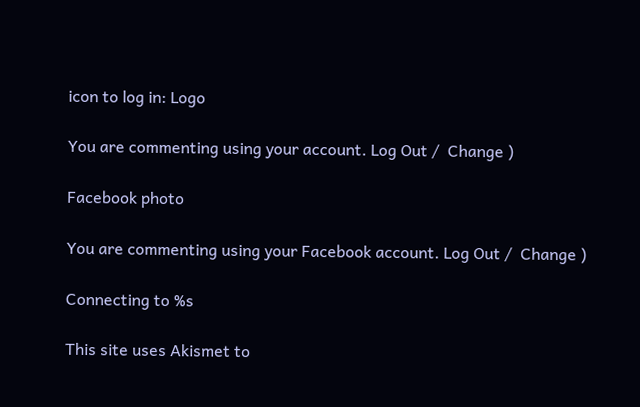icon to log in: Logo

You are commenting using your account. Log Out /  Change )

Facebook photo

You are commenting using your Facebook account. Log Out /  Change )

Connecting to %s

This site uses Akismet to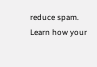reduce spam. Learn how your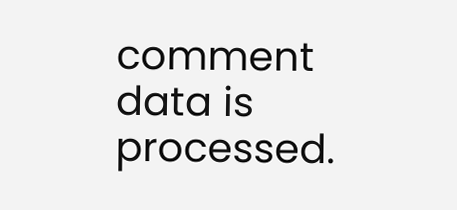comment data is processed.